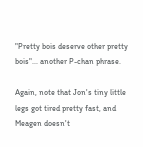"Pretty bois deserve other pretty bois"... another P-chan phrase.

Again, note that Jon's tiny little legs got tired pretty fast, and Meagen doesn't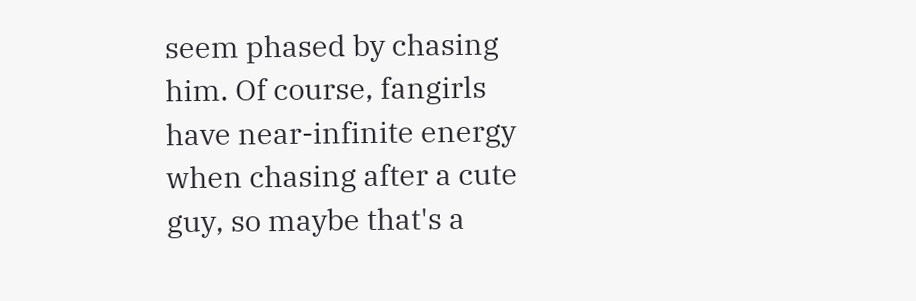seem phased by chasing him. Of course, fangirls have near-infinite energy when chasing after a cute guy, so maybe that's a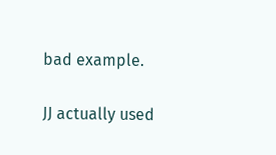bad example.

JJ actually used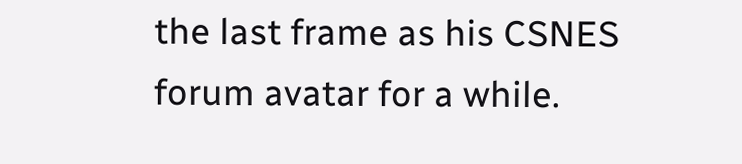the last frame as his CSNES forum avatar for a while.